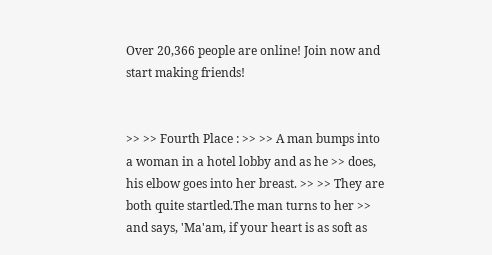Over 20,366 people are online! Join now and start making friends!


>> >> Fourth Place : >> >> A man bumps into a woman in a hotel lobby and as he >> does, his elbow goes into her breast. >> >> They are both quite startled.The man turns to her >> and says, 'Ma'am, if your heart is as soft as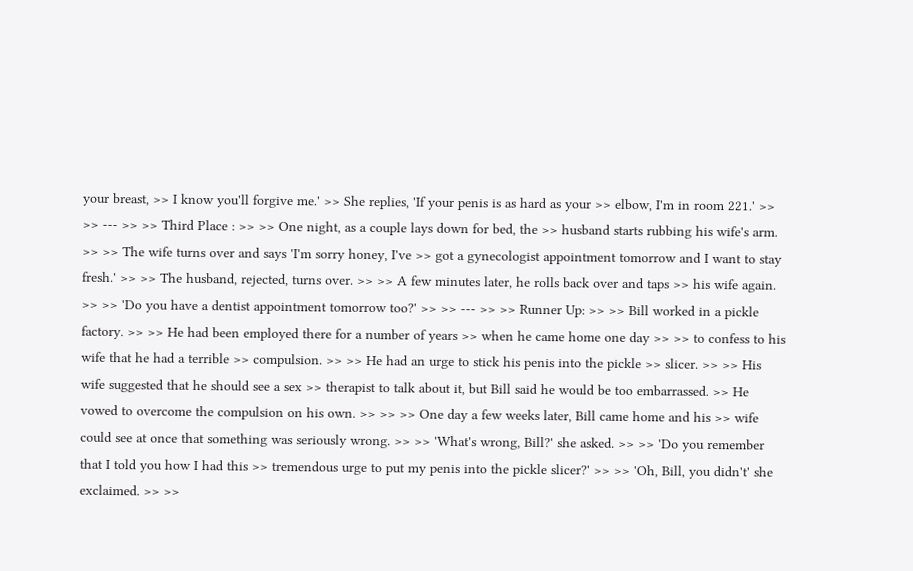your breast, >> I know you'll forgive me.' >> She replies, 'If your penis is as hard as your >> elbow, I'm in room 221.' >> >> --- >> >> Third Place : >> >> One night, as a couple lays down for bed, the >> husband starts rubbing his wife's arm. >> >> The wife turns over and says 'I'm sorry honey, I've >> got a gynecologist appointment tomorrow and I want to stay fresh.' >> >> The husband, rejected, turns over. >> >> A few minutes later, he rolls back over and taps >> his wife again. >> >> 'Do you have a dentist appointment tomorrow too?' >> >> --- >> >> Runner Up: >> >> Bill worked in a pickle factory. >> >> He had been employed there for a number of years >> when he came home one day >> >> to confess to his wife that he had a terrible >> compulsion. >> >> He had an urge to stick his penis into the pickle >> slicer. >> >> His wife suggested that he should see a sex >> therapist to talk about it, but Bill said he would be too embarrassed. >> He vowed to overcome the compulsion on his own. >> >> >> One day a few weeks later, Bill came home and his >> wife could see at once that something was seriously wrong. >> >> 'What's wrong, Bill?' she asked. >> >> 'Do you remember that I told you how I had this >> tremendous urge to put my penis into the pickle slicer?' >> >> 'Oh, Bill, you didn't' she exclaimed. >> >>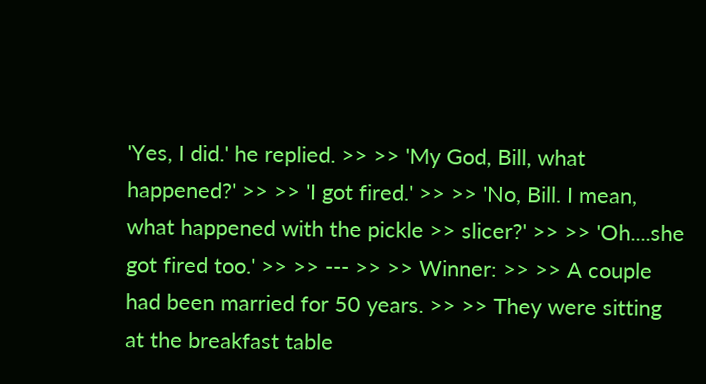'Yes, I did.' he replied. >> >> 'My God, Bill, what happened?' >> >> 'I got fired.' >> >> 'No, Bill. I mean, what happened with the pickle >> slicer?' >> >> 'Oh....she got fired too.' >> >> --- >> >> Winner: >> >> A couple had been married for 50 years. >> >> They were sitting at the breakfast table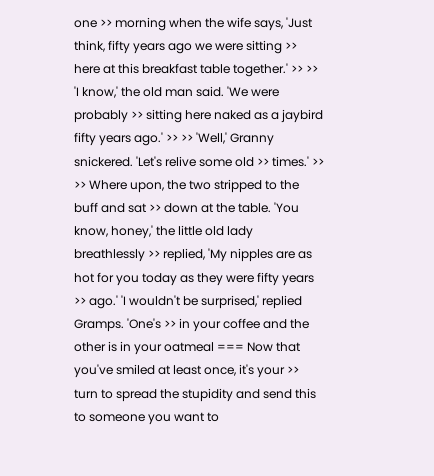one >> morning when the wife says, 'Just think, fifty years ago we were sitting >> here at this breakfast table together.' >> >> 'I know,' the old man said. 'We were probably >> sitting here naked as a jaybird fifty years ago.' >> >> 'Well,' Granny snickered. 'Let's relive some old >> times.' >> >> Where upon, the two stripped to the buff and sat >> down at the table. 'You know, honey,' the little old lady breathlessly >> replied, 'My nipples are as hot for you today as they were fifty years >> ago.' 'I wouldn't be surprised,' replied Gramps. 'One's >> in your coffee and the other is in your oatmeal === Now that you've smiled at least once, it's your >> turn to spread the stupidity and send this to someone you want to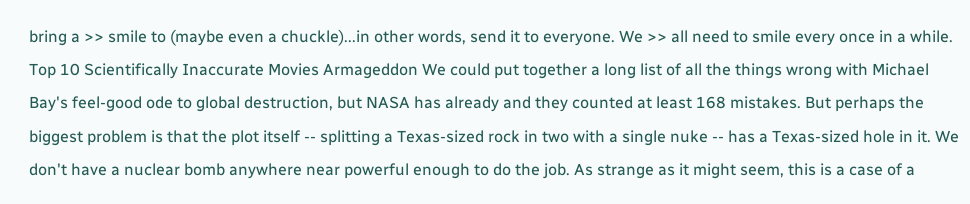bring a >> smile to (maybe even a chuckle)...in other words, send it to everyone. We >> all need to smile every once in a while.
Top 10 Scientifically Inaccurate Movies Armageddon We could put together a long list of all the things wrong with Michael Bay's feel-good ode to global destruction, but NASA has already and they counted at least 168 mistakes. But perhaps the biggest problem is that the plot itself -- splitting a Texas-sized rock in two with a single nuke -- has a Texas-sized hole in it. We don't have a nuclear bomb anywhere near powerful enough to do the job. As strange as it might seem, this is a case of a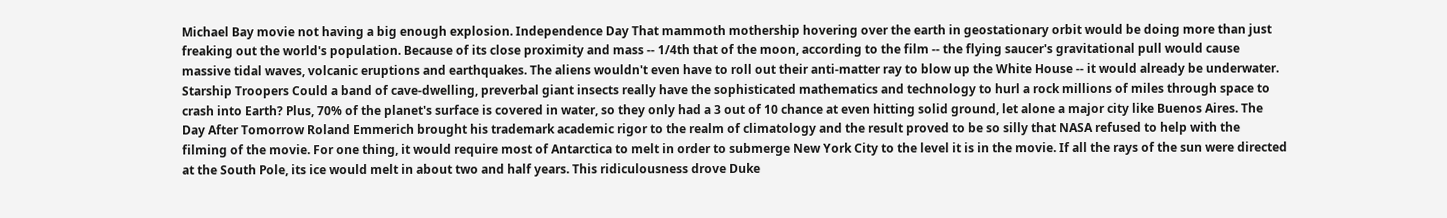Michael Bay movie not having a big enough explosion. Independence Day That mammoth mothership hovering over the earth in geostationary orbit would be doing more than just freaking out the world's population. Because of its close proximity and mass -- 1/4th that of the moon, according to the film -- the flying saucer's gravitational pull would cause massive tidal waves, volcanic eruptions and earthquakes. The aliens wouldn't even have to roll out their anti-matter ray to blow up the White House -- it would already be underwater. Starship Troopers Could a band of cave-dwelling, preverbal giant insects really have the sophisticated mathematics and technology to hurl a rock millions of miles through space to crash into Earth? Plus, 70% of the planet's surface is covered in water, so they only had a 3 out of 10 chance at even hitting solid ground, let alone a major city like Buenos Aires. The Day After Tomorrow Roland Emmerich brought his trademark academic rigor to the realm of climatology and the result proved to be so silly that NASA refused to help with the filming of the movie. For one thing, it would require most of Antarctica to melt in order to submerge New York City to the level it is in the movie. If all the rays of the sun were directed at the South Pole, its ice would melt in about two and half years. This ridiculousness drove Duke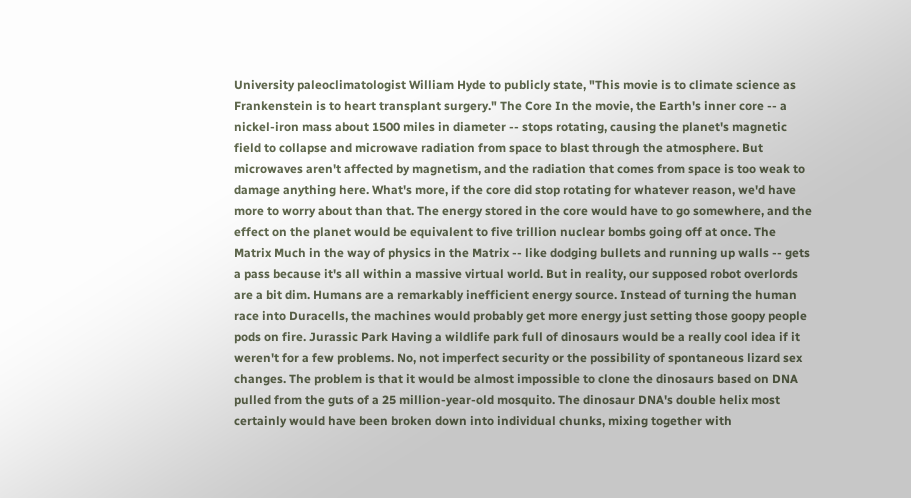University paleoclimatologist William Hyde to publicly state, "This movie is to climate science as Frankenstein is to heart transplant surgery." The Core In the movie, the Earth's inner core -- a nickel-iron mass about 1500 miles in diameter -- stops rotating, causing the planet's magnetic field to collapse and microwave radiation from space to blast through the atmosphere. But microwaves aren't affected by magnetism, and the radiation that comes from space is too weak to damage anything here. What's more, if the core did stop rotating for whatever reason, we'd have more to worry about than that. The energy stored in the core would have to go somewhere, and the effect on the planet would be equivalent to five trillion nuclear bombs going off at once. The Matrix Much in the way of physics in the Matrix -- like dodging bullets and running up walls -- gets a pass because it's all within a massive virtual world. But in reality, our supposed robot overlords are a bit dim. Humans are a remarkably inefficient energy source. Instead of turning the human race into Duracells, the machines would probably get more energy just setting those goopy people pods on fire. Jurassic Park Having a wildlife park full of dinosaurs would be a really cool idea if it weren't for a few problems. No, not imperfect security or the possibility of spontaneous lizard sex changes. The problem is that it would be almost impossible to clone the dinosaurs based on DNA pulled from the guts of a 25 million-year-old mosquito. The dinosaur DNA's double helix most certainly would have been broken down into individual chunks, mixing together with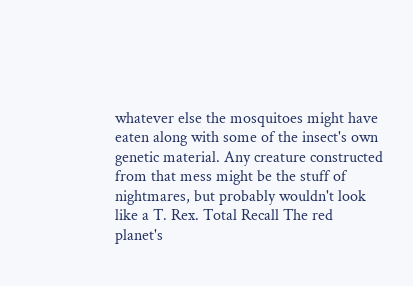whatever else the mosquitoes might have eaten along with some of the insect's own genetic material. Any creature constructed from that mess might be the stuff of nightmares, but probably wouldn't look like a T. Rex. Total Recall The red planet's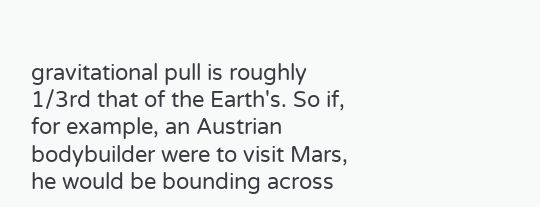gravitational pull is roughly 1/3rd that of the Earth's. So if, for example, an Austrian bodybuilder were to visit Mars, he would be bounding across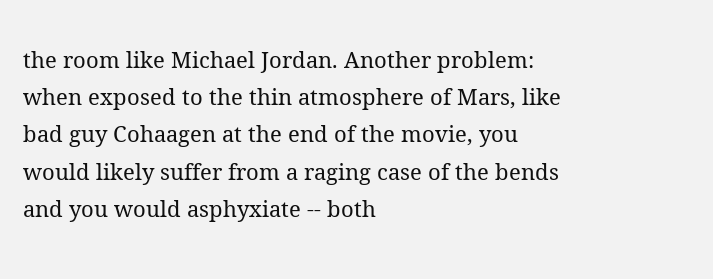the room like Michael Jordan. Another problem: when exposed to the thin atmosphere of Mars, like bad guy Cohaagen at the end of the movie, you would likely suffer from a raging case of the bends and you would asphyxiate -- both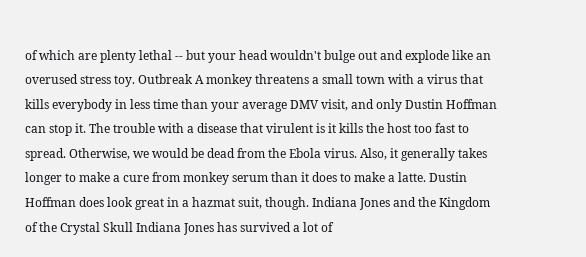of which are plenty lethal -- but your head wouldn't bulge out and explode like an overused stress toy. Outbreak A monkey threatens a small town with a virus that kills everybody in less time than your average DMV visit, and only Dustin Hoffman can stop it. The trouble with a disease that virulent is it kills the host too fast to spread. Otherwise, we would be dead from the Ebola virus. Also, it generally takes longer to make a cure from monkey serum than it does to make a latte. Dustin Hoffman does look great in a hazmat suit, though. Indiana Jones and the Kingdom of the Crystal Skull Indiana Jones has survived a lot of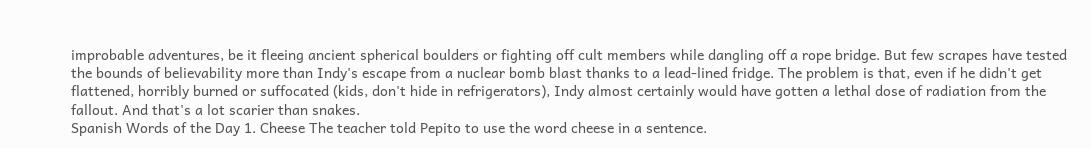improbable adventures, be it fleeing ancient spherical boulders or fighting off cult members while dangling off a rope bridge. But few scrapes have tested the bounds of believability more than Indy's escape from a nuclear bomb blast thanks to a lead-lined fridge. The problem is that, even if he didn't get flattened, horribly burned or suffocated (kids, don't hide in refrigerators), Indy almost certainly would have gotten a lethal dose of radiation from the fallout. And that's a lot scarier than snakes.
Spanish Words of the Day 1. Cheese The teacher told Pepito to use the word cheese in a sentence.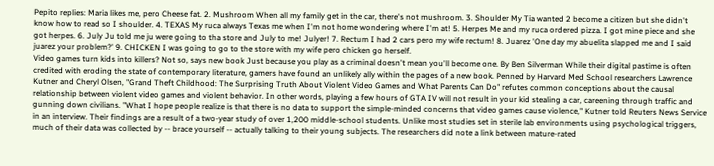Pepito replies: Maria likes me, pero Cheese fat. 2. Mushroom When all my family get in the car, there's not mushroom. 3. Shoulder My Tia wanted 2 become a citizen but she didn't know how to read so I shoulder. 4. TEXAS My ruca always Texas me when I'm not home wondering where I'm at! 5. Herpes Me and my ruca ordered pizza. I got mine piece and she got herpes. 6. July Ju told me ju were going to tha store and July to me! Julyer! 7. Rectum I had 2 cars pero my wife rectum! 8. Juarez 'One day my abuelita slapped me and I said juarez your problem?' 9. CHICKEN I was going to go to the store with my wife pero chicken go herself.
Video games turn kids into killers? Not so, says new book Just because you play as a criminal doesn't mean you'll become one. By Ben Silverman While their digital pastime is often credited with eroding the state of contemporary literature, gamers have found an unlikely ally within the pages of a new book. Penned by Harvard Med School researchers Lawrence Kutner and Cheryl Olsen, "Grand Theft Childhood: The Surprising Truth About Violent Video Games and What Parents Can Do" refutes common conceptions about the causal relationship between violent video games and violent behavior. In other words, playing a few hours of GTA IV will not result in your kid stealing a car, careening through traffic and gunning down civilians. "What I hope people realize is that there is no data to support the simple-minded concerns that video games cause violence," Kutner told Reuters News Service in an interview. Their findings are a result of a two-year study of over 1,200 middle-school students. Unlike most studies set in sterile lab environments using psychological triggers, much of their data was collected by -- brace yourself -- actually talking to their young subjects. The researchers did note a link between mature-rated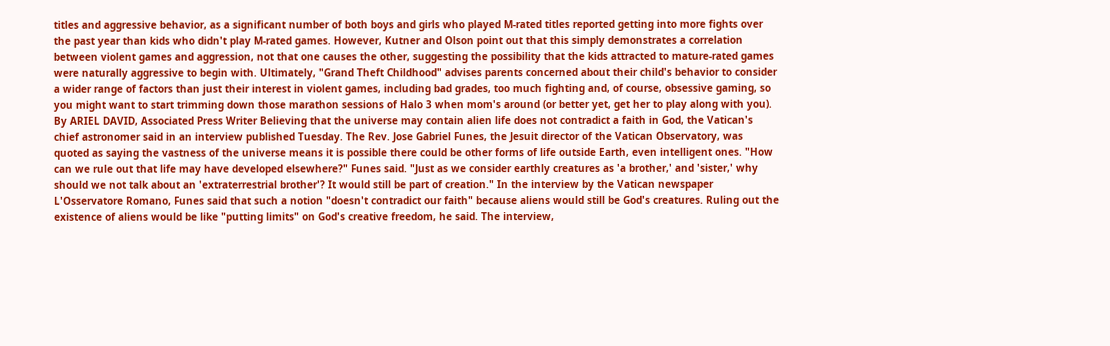titles and aggressive behavior, as a significant number of both boys and girls who played M-rated titles reported getting into more fights over the past year than kids who didn't play M-rated games. However, Kutner and Olson point out that this simply demonstrates a correlation between violent games and aggression, not that one causes the other, suggesting the possibility that the kids attracted to mature-rated games were naturally aggressive to begin with. Ultimately, "Grand Theft Childhood" advises parents concerned about their child's behavior to consider a wider range of factors than just their interest in violent games, including bad grades, too much fighting and, of course, obsessive gaming, so you might want to start trimming down those marathon sessions of Halo 3 when mom's around (or better yet, get her to play along with you).
By ARIEL DAVID, Associated Press Writer Believing that the universe may contain alien life does not contradict a faith in God, the Vatican's chief astronomer said in an interview published Tuesday. The Rev. Jose Gabriel Funes, the Jesuit director of the Vatican Observatory, was quoted as saying the vastness of the universe means it is possible there could be other forms of life outside Earth, even intelligent ones. "How can we rule out that life may have developed elsewhere?" Funes said. "Just as we consider earthly creatures as 'a brother,' and 'sister,' why should we not talk about an 'extraterrestrial brother'? It would still be part of creation." In the interview by the Vatican newspaper L'Osservatore Romano, Funes said that such a notion "doesn't contradict our faith" because aliens would still be God's creatures. Ruling out the existence of aliens would be like "putting limits" on God's creative freedom, he said. The interview,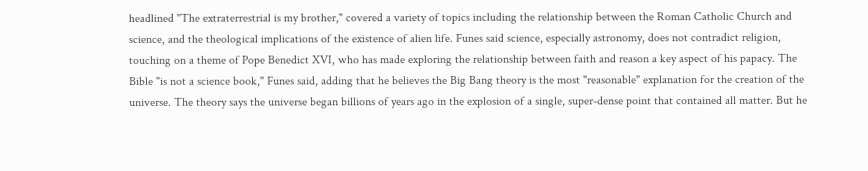headlined "The extraterrestrial is my brother," covered a variety of topics including the relationship between the Roman Catholic Church and science, and the theological implications of the existence of alien life. Funes said science, especially astronomy, does not contradict religion, touching on a theme of Pope Benedict XVI, who has made exploring the relationship between faith and reason a key aspect of his papacy. The Bible "is not a science book," Funes said, adding that he believes the Big Bang theory is the most "reasonable" explanation for the creation of the universe. The theory says the universe began billions of years ago in the explosion of a single, super-dense point that contained all matter. But he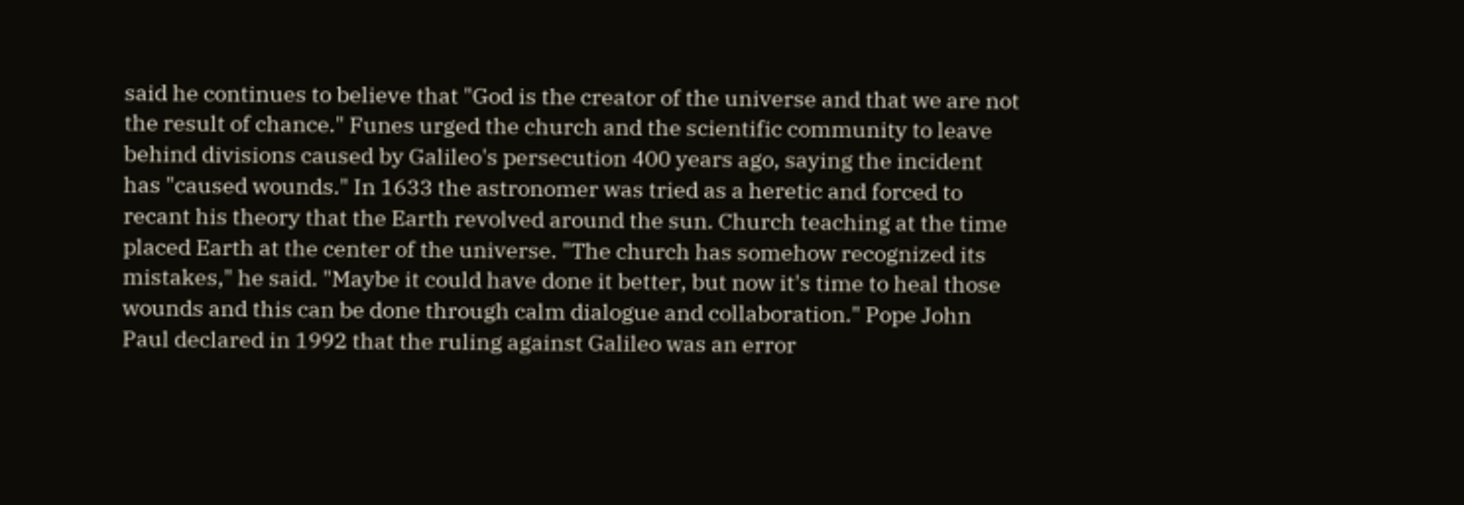said he continues to believe that "God is the creator of the universe and that we are not the result of chance." Funes urged the church and the scientific community to leave behind divisions caused by Galileo's persecution 400 years ago, saying the incident has "caused wounds." In 1633 the astronomer was tried as a heretic and forced to recant his theory that the Earth revolved around the sun. Church teaching at the time placed Earth at the center of the universe. "The church has somehow recognized its mistakes," he said. "Maybe it could have done it better, but now it's time to heal those wounds and this can be done through calm dialogue and collaboration." Pope John Paul declared in 1992 that the ruling against Galileo was an error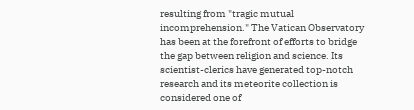resulting from "tragic mutual incomprehension." The Vatican Observatory has been at the forefront of efforts to bridge the gap between religion and science. Its scientist-clerics have generated top-notch research and its meteorite collection is considered one of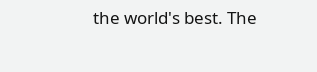the world's best. The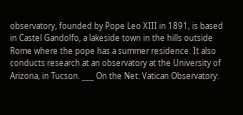observatory, founded by Pope Leo XIII in 1891, is based in Castel Gandolfo, a lakeside town in the hills outside Rome where the pope has a summer residence. It also conducts research at an observatory at the University of Arizona, in Tucson. ___ On the Net: Vatican Observatory: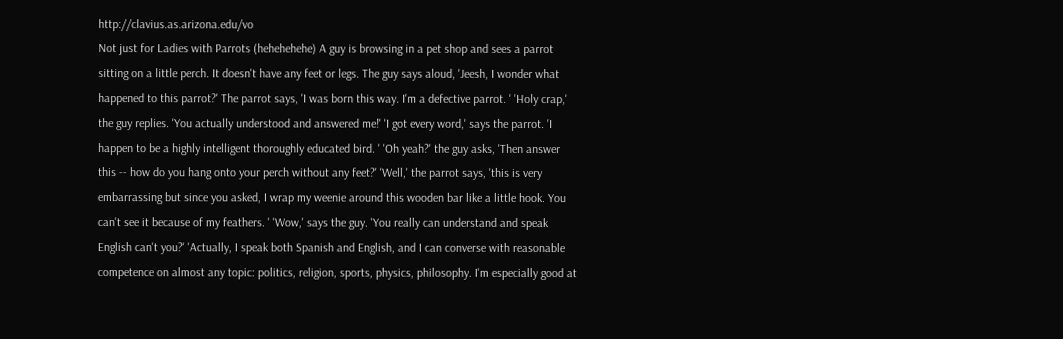http://clavius.as.arizona.edu/vo
Not just for Ladies with Parrots (hehehehehe) A guy is browsing in a pet shop and sees a parrot sitting on a little perch. It doesn't have any feet or legs. The guy says aloud, 'Jeesh, I wonder what happened to this parrot?' The parrot says, 'I was born this way. I'm a defective parrot. ' 'Holy crap,' the guy replies. 'You actually understood and answered me!' 'I got every word,' says the parrot. 'I happen to be a highly intelligent thoroughly educated bird. ' 'Oh yeah?' the guy asks, 'Then answer this -- how do you hang onto your perch without any feet?' 'Well,' the parrot says, 'this is very embarrassing but since you asked, I wrap my weenie around this wooden bar like a little hook. You can't see it because of my feathers. ' 'Wow,' says the guy. 'You really can understand and speak English can't you?' 'Actually, I speak both Spanish and English, and I can converse with reasonable competence on almost any topic: politics, religion, sports, physics, philosophy. I'm especially good at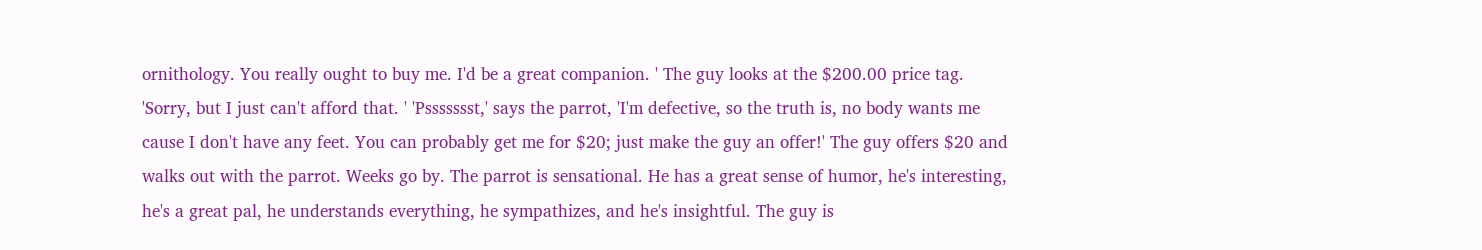ornithology. You really ought to buy me. I'd be a great companion. ' The guy looks at the $200.00 price tag. 'Sorry, but I just can't afford that. ' 'Pssssssst,' says the parrot, 'I'm defective, so the truth is, no body wants me cause I don't have any feet. You can probably get me for $20; just make the guy an offer!' The guy offers $20 and walks out with the parrot. Weeks go by. The parrot is sensational. He has a great sense of humor, he's interesting, he's a great pal, he understands everything, he sympathizes, and he's insightful. The guy is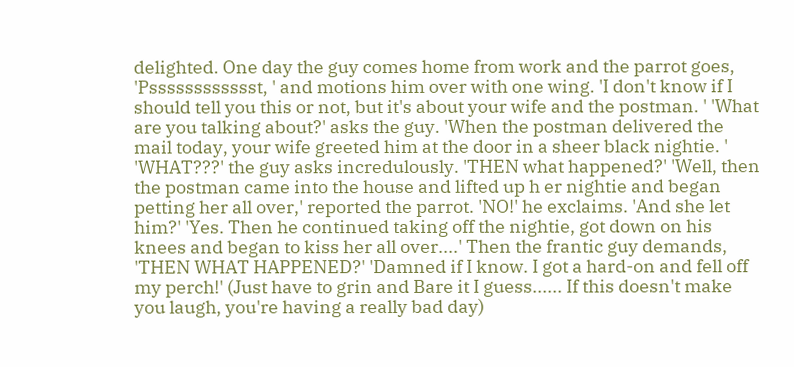delighted. One day the guy comes home from work and the parrot goes, 'Psssssssssssst, ' and motions him over with one wing. 'I don't know if I should tell you this or not, but it's about your wife and the postman. ' 'What are you talking about?' asks the guy. 'When the postman delivered the mail today, your wife greeted him at the door in a sheer black nightie. ' 'WHAT???' the guy asks incredulously. 'THEN what happened?' 'Well, then the postman came into the house and lifted up h er nightie and began petting her all over,' reported the parrot. 'NO!' he exclaims. 'And she let him?' 'Yes. Then he continued taking off the nightie, got down on his knees and began to kiss her all over....' Then the frantic guy demands, 'THEN WHAT HAPPENED?' 'Damned if I know. I got a hard-on and fell off my perch!' (Just have to grin and Bare it I guess...... If this doesn't make you laugh, you're having a really bad day)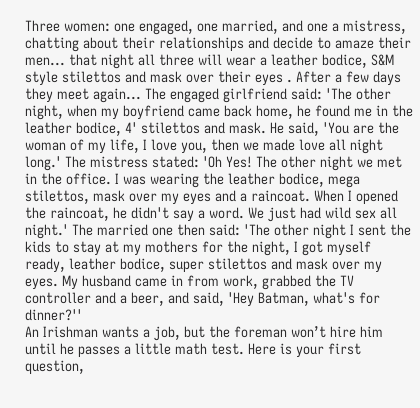Three women: one engaged, one married, and one a mistress, chatting about their relationships and decide to amaze their men... that night all three will wear a leather bodice, S&M style stilettos and mask over their eyes . After a few days they meet again... The engaged girlfriend said: 'The other night, when my boyfriend came back home, he found me in the leather bodice, 4' stilettos and mask. He said, 'You are the woman of my life, I love you, then we made love all night long.' The mistress stated: 'Oh Yes! The other night we met in the office. I was wearing the leather bodice, mega stilettos, mask over my eyes and a raincoat. When I opened the raincoat, he didn't say a word. We just had wild sex all night.' The married one then said: 'The other night I sent the kids to stay at my mothers for the night, I got myself ready, leather bodice, super stilettos and mask over my eyes. My husband came in from work, grabbed the TV controller and a beer, and said, 'Hey Batman, what's for dinner?''
An Irishman wants a job, but the foreman won’t hire him until he passes a little math test. Here is your first question,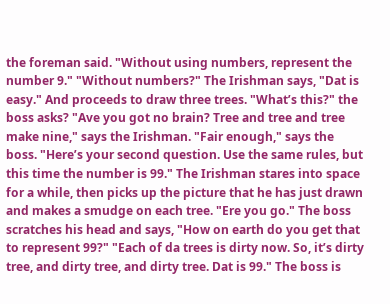the foreman said. "Without using numbers, represent the number 9." "Without numbers?" The Irishman says, "Dat is easy." And proceeds to draw three trees. "What’s this?" the boss asks? "Ave you got no brain? Tree and tree and tree make nine," says the Irishman. "Fair enough," says the boss. "Here’s your second question. Use the same rules, but this time the number is 99." The Irishman stares into space for a while, then picks up the picture that he has just drawn and makes a smudge on each tree. "Ere you go." The boss scratches his head and says, "How on earth do you get that to represent 99?" "Each of da trees is dirty now. So, it’s dirty tree, and dirty tree, and dirty tree. Dat is 99." The boss is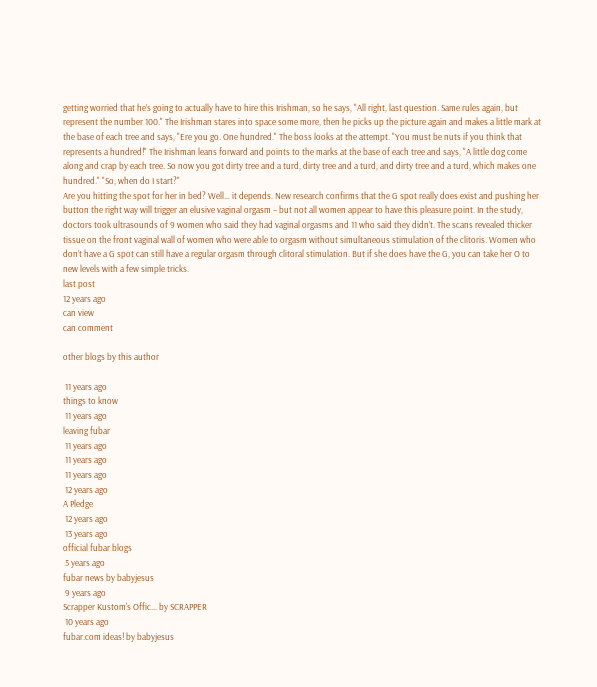getting worried that he’s going to actually have to hire this Irishman, so he says, "All right, last question. Same rules again, but represent the number 100." The Irishman stares into space some more, then he picks up the picture again and makes a little mark at the base of each tree and says, "Ere you go. One hundred." The boss looks at the attempt. "You must be nuts if you think that represents a hundred!" The Irishman leans forward and points to the marks at the base of each tree and says, "A little dog come along and crap by each tree. So now you got dirty tree and a turd, dirty tree and a turd, and dirty tree and a turd, which makes one hundred." "So, when do I start?"
Are you hitting the spot for her in bed? Well… it depends. New research confirms that the G spot really does exist and pushing her button the right way will trigger an elusive vaginal orgasm – but not all women appear to have this pleasure point. In the study, doctors took ultrasounds of 9 women who said they had vaginal orgasms and 11 who said they didn’t. The scans revealed thicker tissue on the front vaginal wall of women who were able to orgasm without simultaneous stimulation of the clitoris. Women who don’t have a G spot can still have a regular orgasm through clitoral stimulation. But if she does have the G, you can take her O to new levels with a few simple tricks.
last post
12 years ago
can view
can comment

other blogs by this author

 11 years ago
things to know
 11 years ago
leaving fubar
 11 years ago
 11 years ago
 11 years ago
 12 years ago
A Pledge
 12 years ago
 13 years ago
official fubar blogs
 5 years ago
fubar news by babyjesus
 9 years ago
Scrapper Kustom's Offic... by SCRAPPER
 10 years ago
fubar.com ideas! by babyjesus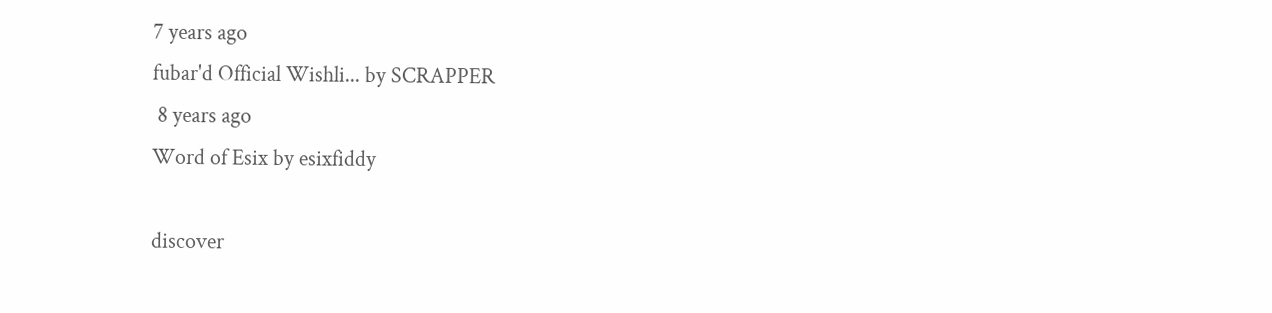7 years ago
fubar'd Official Wishli... by SCRAPPER
 8 years ago
Word of Esix by esixfiddy

discover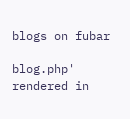blogs on fubar

blog.php' rendered in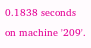0.1838 seconds on machine '209'.